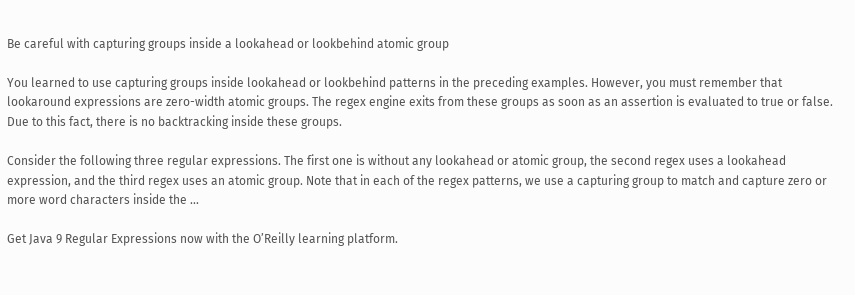Be careful with capturing groups inside a lookahead or lookbehind atomic group

You learned to use capturing groups inside lookahead or lookbehind patterns in the preceding examples. However, you must remember that lookaround expressions are zero-width atomic groups. The regex engine exits from these groups as soon as an assertion is evaluated to true or false. Due to this fact, there is no backtracking inside these groups.

Consider the following three regular expressions. The first one is without any lookahead or atomic group, the second regex uses a lookahead expression, and the third regex uses an atomic group. Note that in each of the regex patterns, we use a capturing group to match and capture zero or more word characters inside the ...

Get Java 9 Regular Expressions now with the O’Reilly learning platform.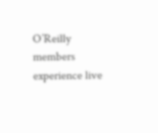O’Reilly members experience live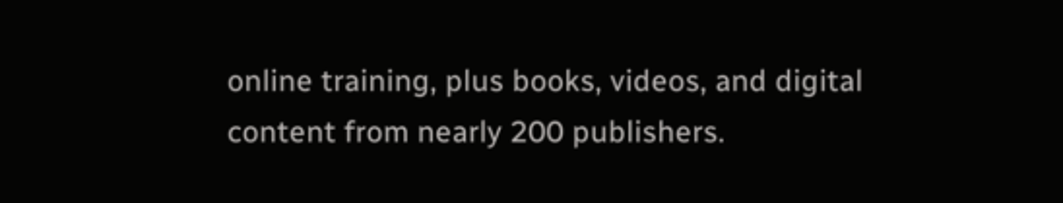online training, plus books, videos, and digital content from nearly 200 publishers.